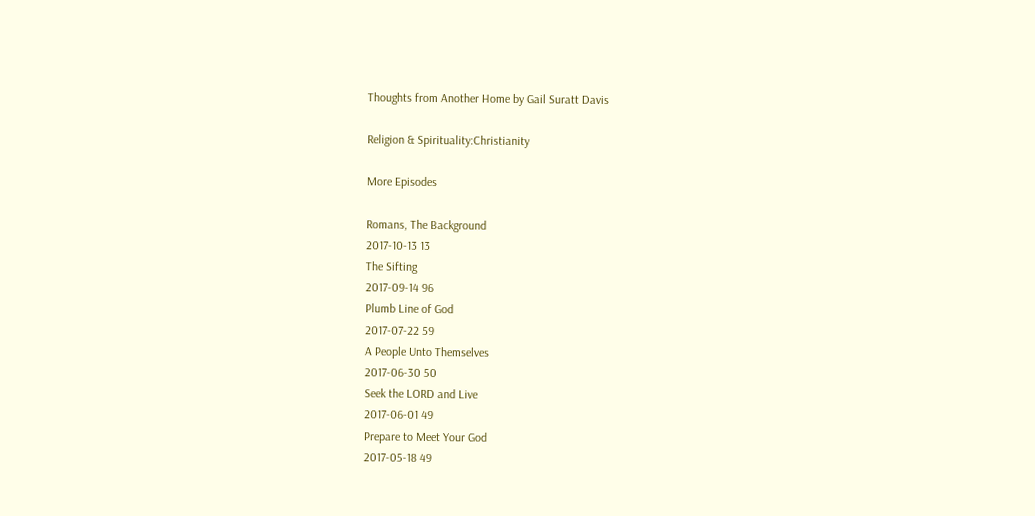Thoughts from Another Home by Gail Suratt Davis

Religion & Spirituality:Christianity

More Episodes

Romans, The Background
2017-10-13 13
The Sifting
2017-09-14 96
Plumb Line of God
2017-07-22 59
A People Unto Themselves
2017-06-30 50
Seek the LORD and Live
2017-06-01 49
Prepare to Meet Your God
2017-05-18 49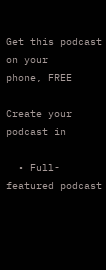Get this podcast on your
phone, FREE

Create your
podcast in

  • Full-featured podcast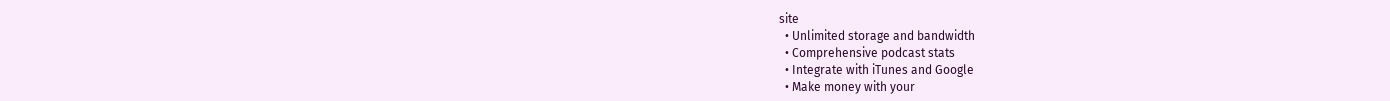site
  • Unlimited storage and bandwidth
  • Comprehensive podcast stats
  • Integrate with iTunes and Google
  • Make money with your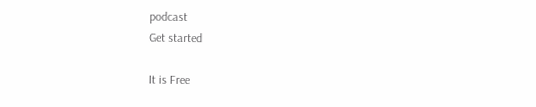podcast
Get started

It is Free